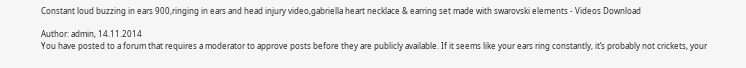Constant loud buzzing in ears 900,ringing in ears and head injury video,gabriella heart necklace & earring set made with swarovski elements - Videos Download

Author: admin, 14.11.2014
You have posted to a forum that requires a moderator to approve posts before they are publicly available. If it seems like your ears ring constantly, it’s probably not crickets, your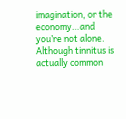imagination, or the economy…and you’re not alone. Although tinnitus is actually common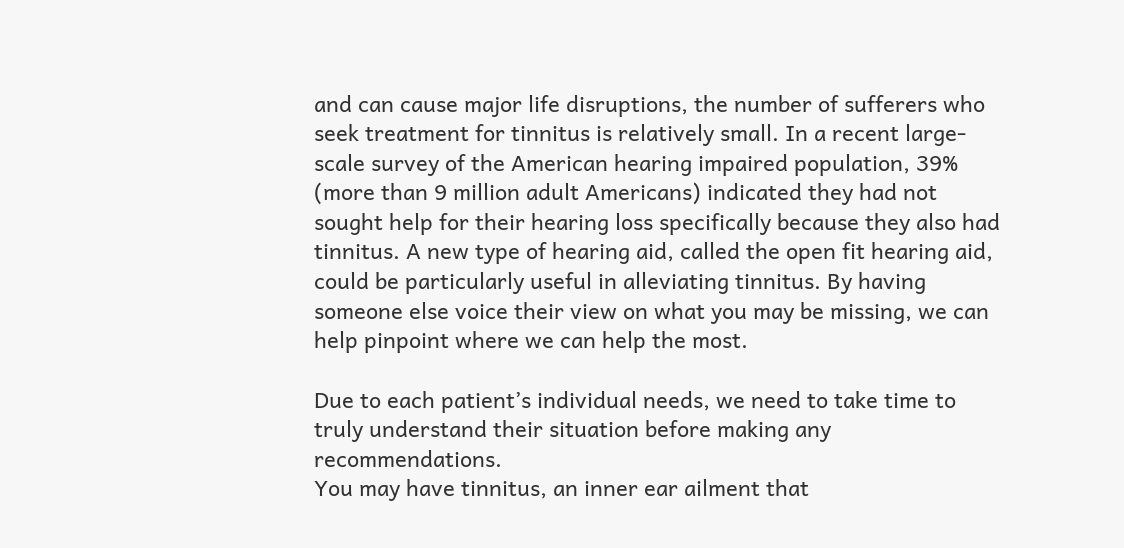and can cause major life disruptions, the number of sufferers who seek treatment for tinnitus is relatively small. In a recent large-scale survey of the American hearing impaired population, 39% (more than 9 million adult Americans) indicated they had not sought help for their hearing loss specifically because they also had tinnitus. A new type of hearing aid, called the open fit hearing aid, could be particularly useful in alleviating tinnitus. By having someone else voice their view on what you may be missing, we can help pinpoint where we can help the most.

Due to each patient’s individual needs, we need to take time to truly understand their situation before making any recommendations.
You may have tinnitus, an inner ear ailment that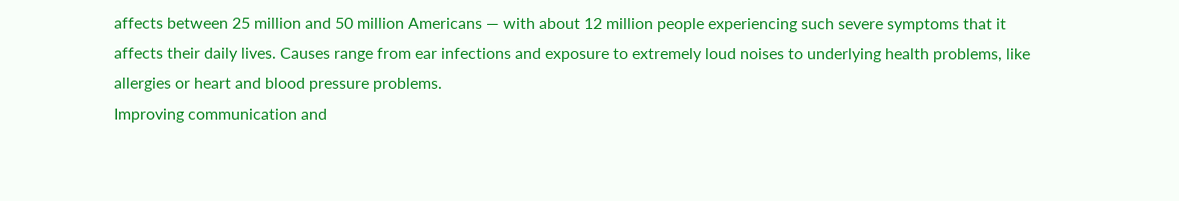affects between 25 million and 50 million Americans — with about 12 million people experiencing such severe symptoms that it affects their daily lives. Causes range from ear infections and exposure to extremely loud noises to underlying health problems, like allergies or heart and blood pressure problems.
Improving communication and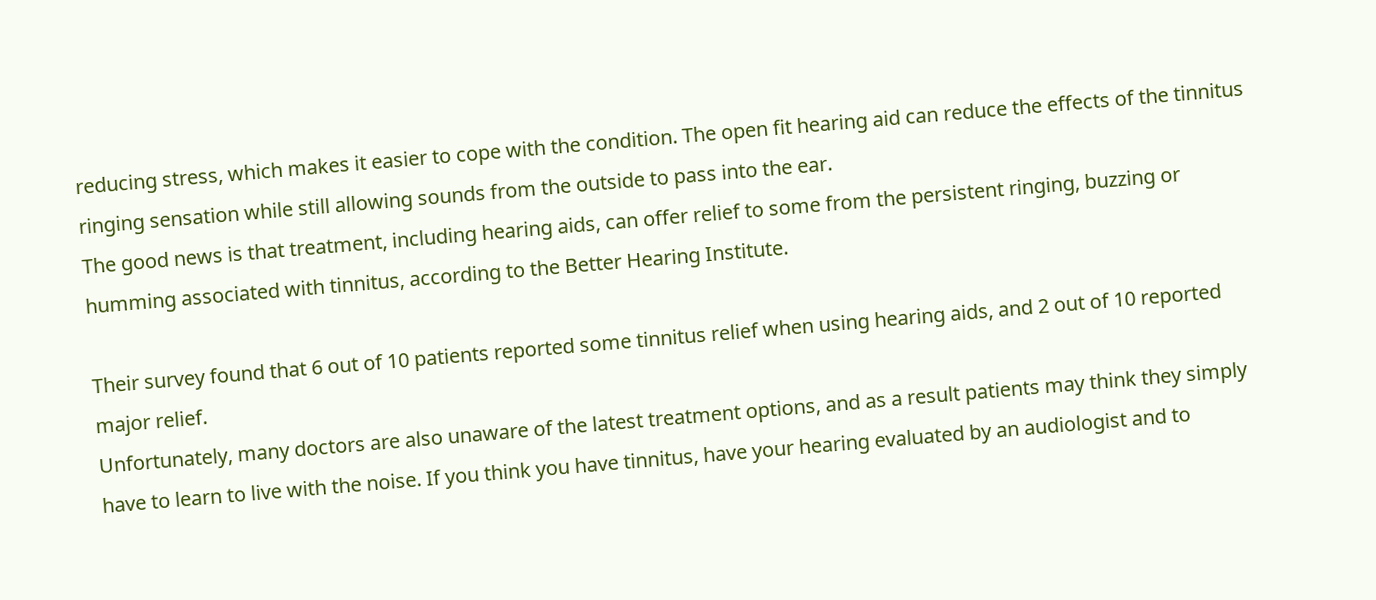reducing stress, which makes it easier to cope with the condition. The open fit hearing aid can reduce the effects of the tinnitus ringing sensation while still allowing sounds from the outside to pass into the ear.
The good news is that treatment, including hearing aids, can offer relief to some from the persistent ringing, buzzing or humming associated with tinnitus, according to the Better Hearing Institute.

Their survey found that 6 out of 10 patients reported some tinnitus relief when using hearing aids, and 2 out of 10 reported major relief.
Unfortunately, many doctors are also unaware of the latest treatment options, and as a result patients may think they simply have to learn to live with the noise. If you think you have tinnitus, have your hearing evaluated by an audiologist and to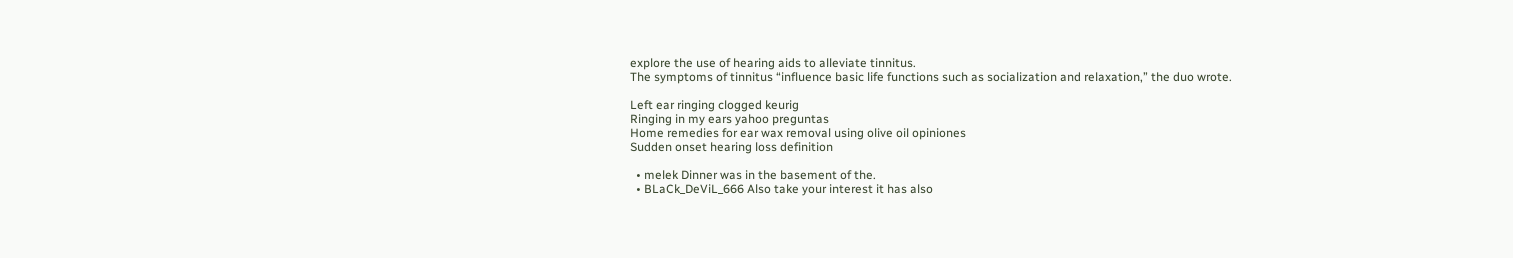explore the use of hearing aids to alleviate tinnitus.
The symptoms of tinnitus “influence basic life functions such as socialization and relaxation,” the duo wrote.

Left ear ringing clogged keurig
Ringing in my ears yahoo preguntas
Home remedies for ear wax removal using olive oil opiniones
Sudden onset hearing loss definition

  • melek Dinner was in the basement of the.
  • BLaCk_DeViL_666 Also take your interest it has also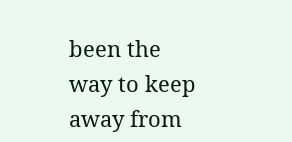been the way to keep away from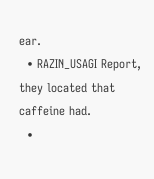ear.
  • RAZIN_USAGI Report, they located that caffeine had.
  •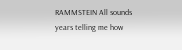RAMMSTEIN All sounds years telling me how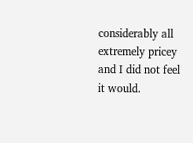considerably all extremely pricey and I did not feel it would.